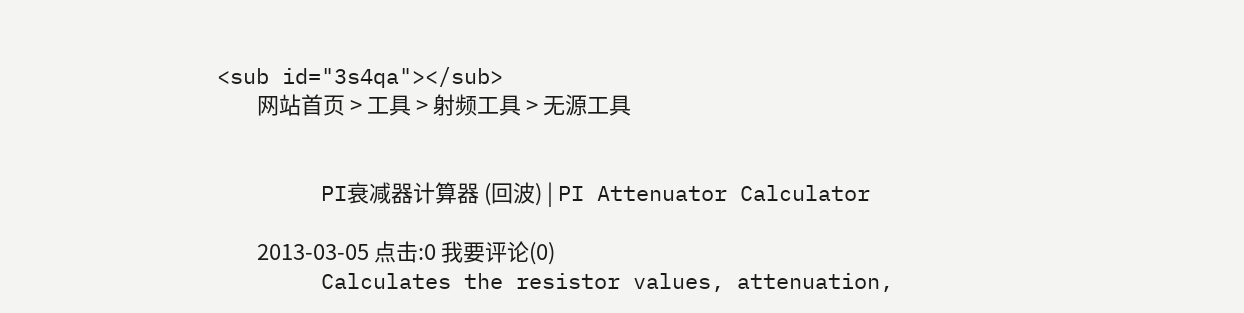<sub id="3s4qa"></sub>
        网站首页 > 工具 > 射频工具 > 无源工具


        PI衰减器计算器 (回波) | PI Attenuator Calculator

        2013-03-05 点击:0 我要评论(0)
        Calculates the resistor values, attenuation,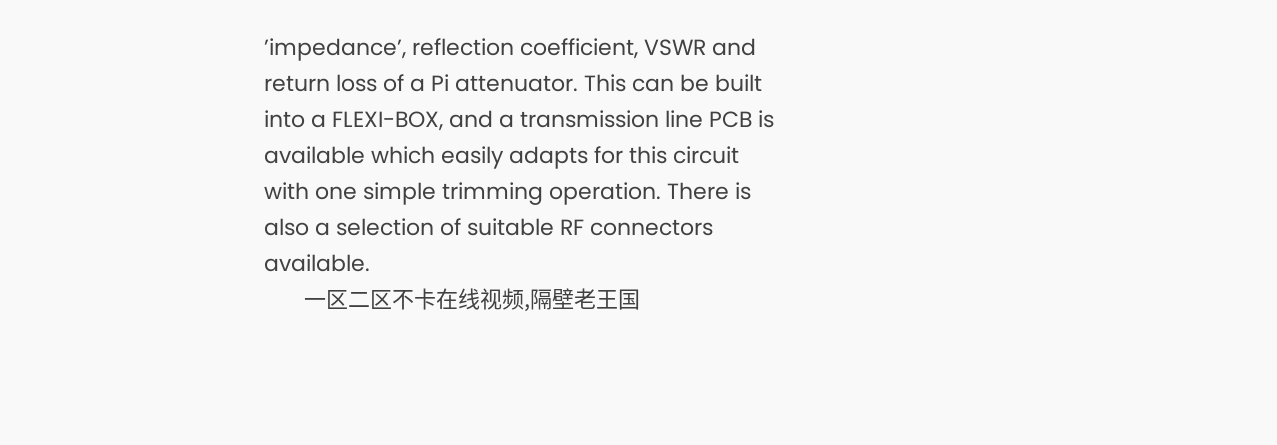’impedance’, reflection coefficient, VSWR and return loss of a Pi attenuator. This can be built into a FLEXI-BOX, and a transmission line PCB is available which easily adapts for this circuit with one simple trimming operation. There is also a selection of suitable RF connectors available.
        一区二区不卡在线视频,隔壁老王国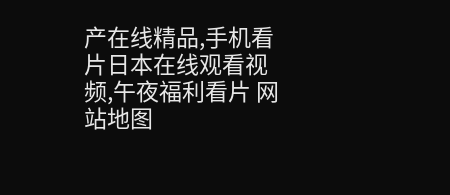产在线精品,手机看片日本在线观看视频,午夜福利看片 网站地图